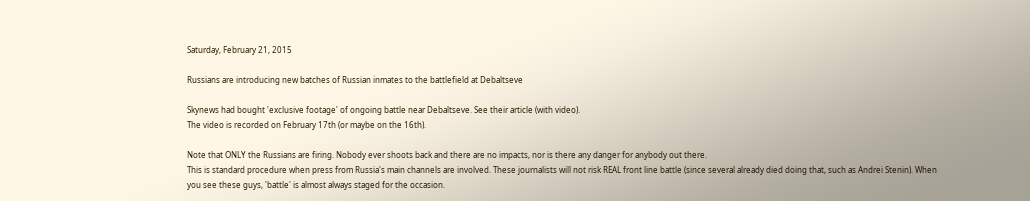Saturday, February 21, 2015

Russians are introducing new batches of Russian inmates to the battlefield at Debaltseve

Skynews had bought 'exclusive footage' of ongoing battle near Debaltseve. See their article (with video).
The video is recorded on February 17th (or maybe on the 16th).

Note that ONLY the Russians are firing. Nobody ever shoots back and there are no impacts, nor is there any danger for anybody out there.
This is standard procedure when press from Russia's main channels are involved. These journalists will not risk REAL front line battle (since several already died doing that, such as Andrei Stenin). When you see these guys, 'battle' is almost always staged for the occasion.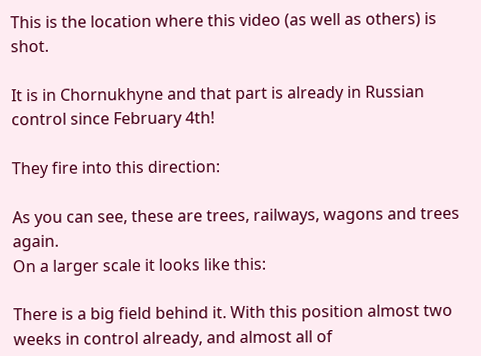This is the location where this video (as well as others) is shot.

It is in Chornukhyne and that part is already in Russian control since February 4th!

They fire into this direction:

As you can see, these are trees, railways, wagons and trees again.
On a larger scale it looks like this:

There is a big field behind it. With this position almost two weeks in control already, and almost all of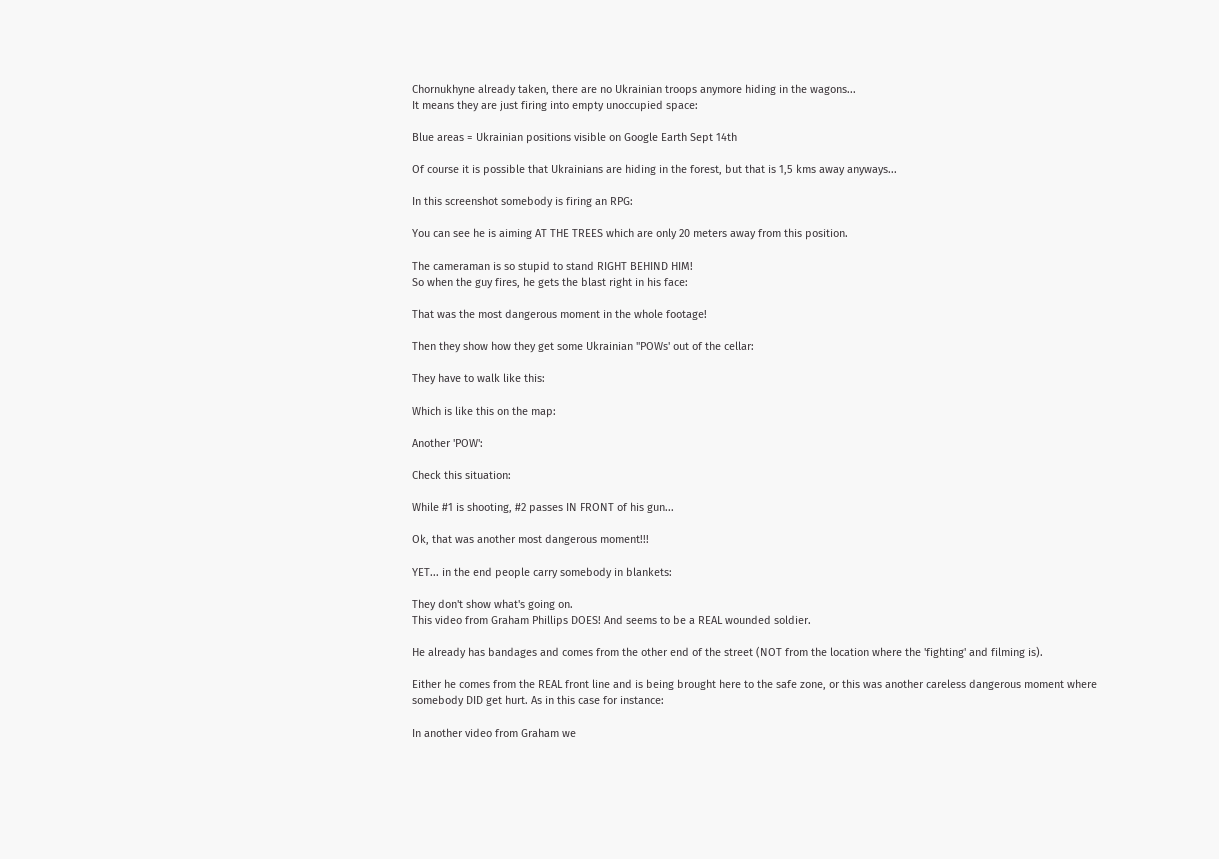Chornukhyne already taken, there are no Ukrainian troops anymore hiding in the wagons...
It means they are just firing into empty unoccupied space:

Blue areas = Ukrainian positions visible on Google Earth Sept 14th

Of course it is possible that Ukrainians are hiding in the forest, but that is 1,5 kms away anyways...

In this screenshot somebody is firing an RPG:

You can see he is aiming AT THE TREES which are only 20 meters away from this position.

The cameraman is so stupid to stand RIGHT BEHIND HIM!
So when the guy fires, he gets the blast right in his face:

That was the most dangerous moment in the whole footage!

Then they show how they get some Ukrainian ''POWs' out of the cellar:

They have to walk like this:

Which is like this on the map:

Another 'POW':

Check this situation:

While #1 is shooting, #2 passes IN FRONT of his gun...

Ok, that was another most dangerous moment!!!

YET... in the end people carry somebody in blankets:

They don't show what's going on.
This video from Graham Phillips DOES! And seems to be a REAL wounded soldier.

He already has bandages and comes from the other end of the street (NOT from the location where the 'fighting' and filming is).

Either he comes from the REAL front line and is being brought here to the safe zone, or this was another careless dangerous moment where somebody DID get hurt. As in this case for instance:

In another video from Graham we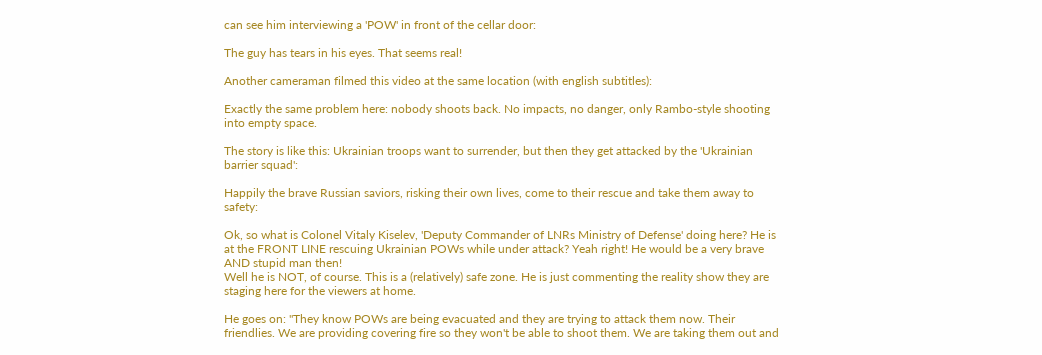can see him interviewing a 'POW' in front of the cellar door:

The guy has tears in his eyes. That seems real!

Another cameraman filmed this video at the same location (with english subtitles):

Exactly the same problem here: nobody shoots back. No impacts, no danger, only Rambo-style shooting into empty space.

The story is like this: Ukrainian troops want to surrender, but then they get attacked by the 'Ukrainian barrier squad':

Happily the brave Russian saviors, risking their own lives, come to their rescue and take them away to safety:

Ok, so what is Colonel Vitaly Kiselev, 'Deputy Commander of LNRs Ministry of Defense' doing here? He is at the FRONT LINE rescuing Ukrainian POWs while under attack? Yeah right! He would be a very brave AND stupid man then!
Well he is NOT, of course. This is a (relatively) safe zone. He is just commenting the reality show they are staging here for the viewers at home.

He goes on: "They know POWs are being evacuated and they are trying to attack them now. Their friendlies. We are providing covering fire so they won't be able to shoot them. We are taking them out and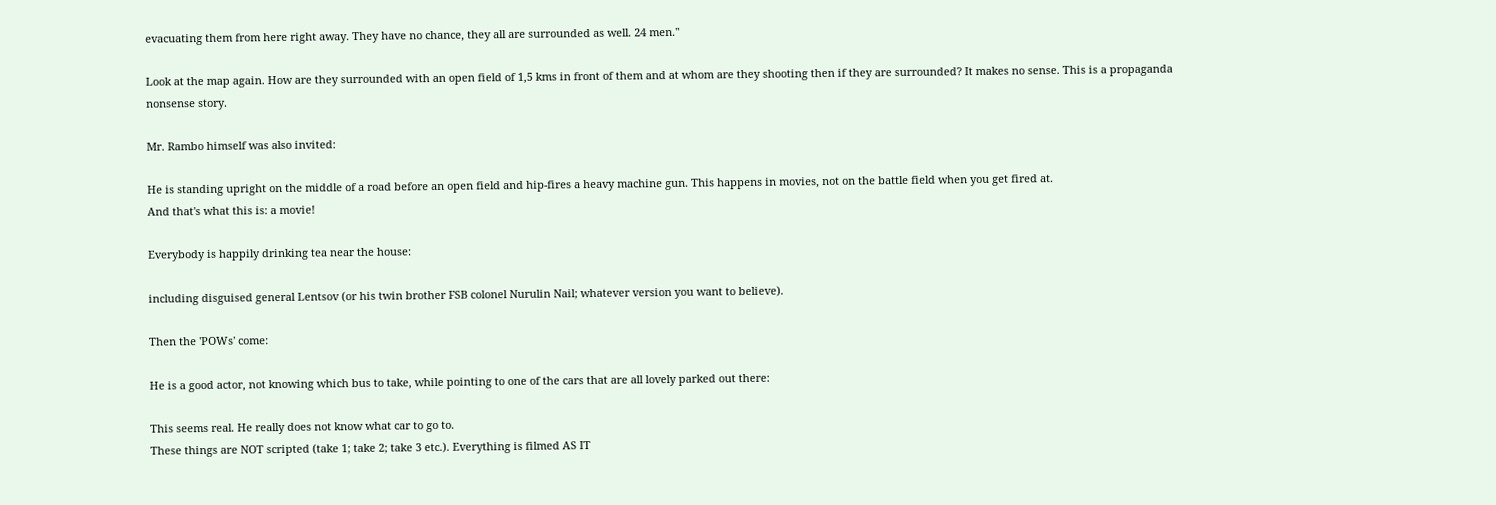evacuating them from here right away. They have no chance, they all are surrounded as well. 24 men."

Look at the map again. How are they surrounded with an open field of 1,5 kms in front of them and at whom are they shooting then if they are surrounded? It makes no sense. This is a propaganda nonsense story.

Mr. Rambo himself was also invited:

He is standing upright on the middle of a road before an open field and hip-fires a heavy machine gun. This happens in movies, not on the battle field when you get fired at.
And that's what this is: a movie!

Everybody is happily drinking tea near the house:

including disguised general Lentsov (or his twin brother FSB colonel Nurulin Nail; whatever version you want to believe).

Then the 'POWs' come:

He is a good actor, not knowing which bus to take, while pointing to one of the cars that are all lovely parked out there:

This seems real. He really does not know what car to go to.
These things are NOT scripted (take 1; take 2; take 3 etc.). Everything is filmed AS IT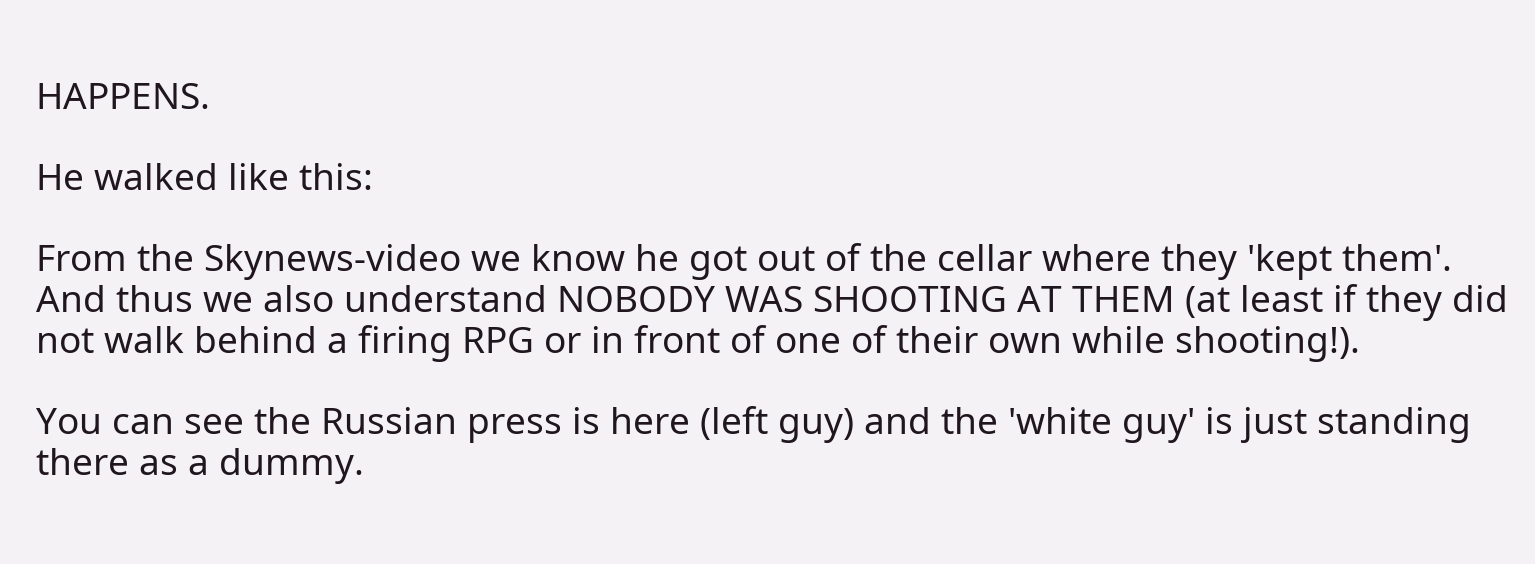HAPPENS.

He walked like this:

From the Skynews-video we know he got out of the cellar where they 'kept them'. And thus we also understand NOBODY WAS SHOOTING AT THEM (at least if they did not walk behind a firing RPG or in front of one of their own while shooting!).

You can see the Russian press is here (left guy) and the 'white guy' is just standing there as a dummy.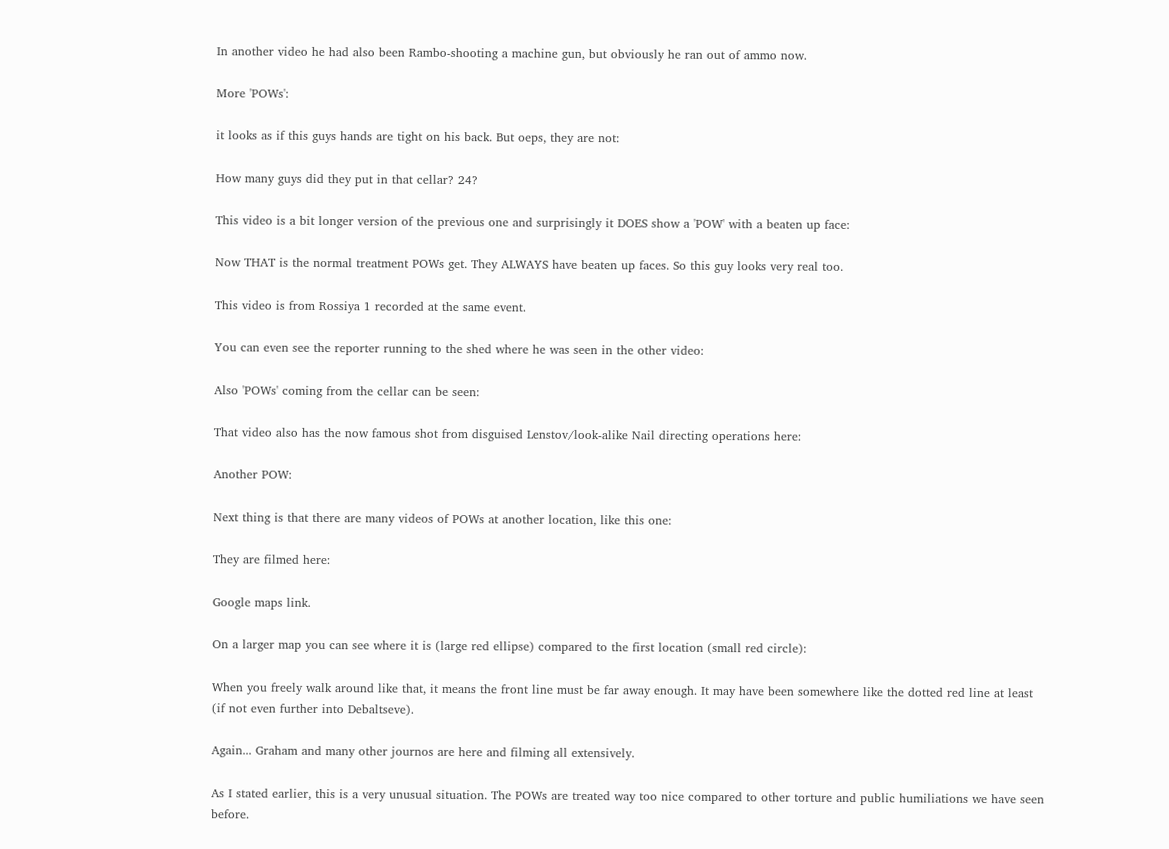In another video he had also been Rambo-shooting a machine gun, but obviously he ran out of ammo now.

More 'POWs':

it looks as if this guys hands are tight on his back. But oeps, they are not:

How many guys did they put in that cellar? 24?

This video is a bit longer version of the previous one and surprisingly it DOES show a 'POW' with a beaten up face:

Now THAT is the normal treatment POWs get. They ALWAYS have beaten up faces. So this guy looks very real too.

This video is from Rossiya 1 recorded at the same event.

You can even see the reporter running to the shed where he was seen in the other video:

Also 'POWs' coming from the cellar can be seen:

That video also has the now famous shot from disguised Lenstov/look-alike Nail directing operations here:

Another POW:

Next thing is that there are many videos of POWs at another location, like this one:

They are filmed here:

Google maps link.

On a larger map you can see where it is (large red ellipse) compared to the first location (small red circle):

When you freely walk around like that, it means the front line must be far away enough. It may have been somewhere like the dotted red line at least (if not even further into Debaltseve).

Again... Graham and many other journos are here and filming all extensively.

As I stated earlier, this is a very unusual situation. The POWs are treated way too nice compared to other torture and public humiliations we have seen before.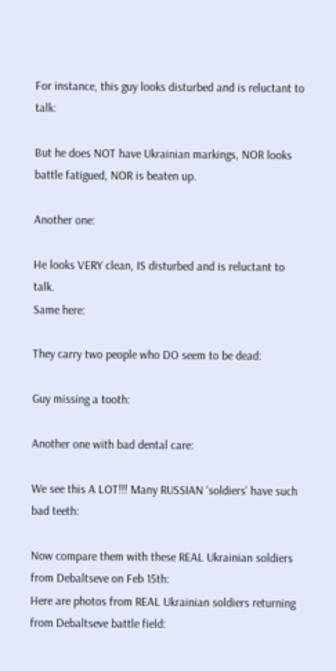For instance, this guy looks disturbed and is reluctant to talk:

But he does NOT have Ukrainian markings, NOR looks battle fatigued, NOR is beaten up.

Another one:

He looks VERY clean, IS disturbed and is reluctant to talk.
Same here:

They carry two people who DO seem to be dead:

Guy missing a tooth:

Another one with bad dental care:

We see this A LOT!!! Many RUSSIAN 'soldiers' have such bad teeth:

Now compare them with these REAL Ukrainian soldiers from Debaltseve on Feb 15th:
Here are photos from REAL Ukrainian soldiers returning from Debaltseve battle field: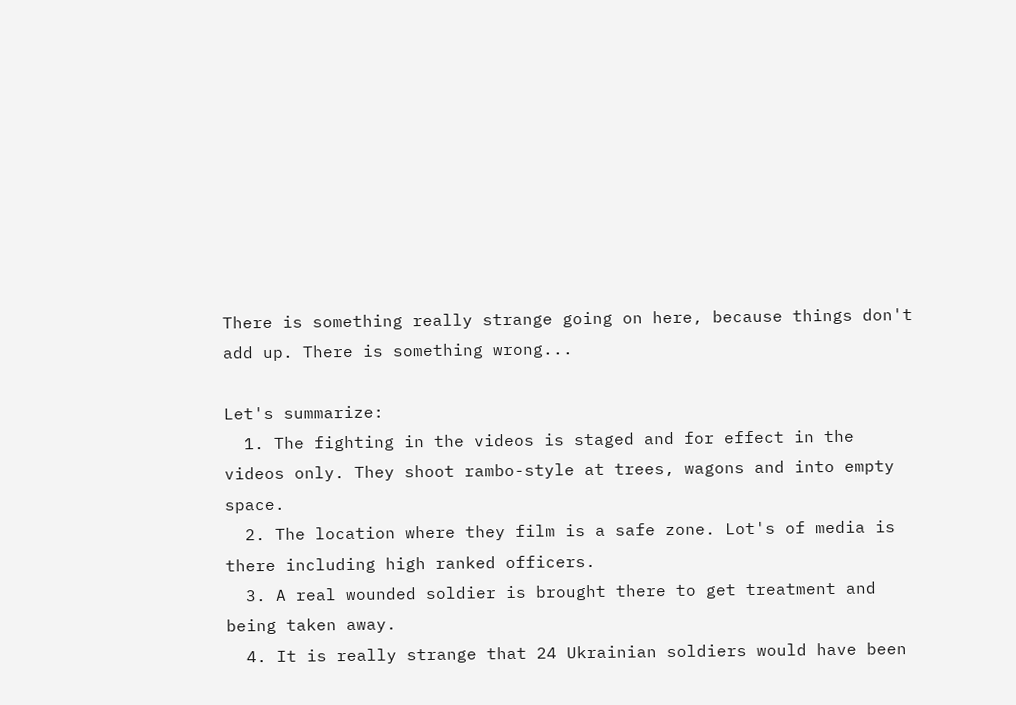There is something really strange going on here, because things don't add up. There is something wrong...

Let's summarize:
  1. The fighting in the videos is staged and for effect in the videos only. They shoot rambo-style at trees, wagons and into empty space.
  2. The location where they film is a safe zone. Lot's of media is there including high ranked officers.
  3. A real wounded soldier is brought there to get treatment and being taken away.
  4. It is really strange that 24 Ukrainian soldiers would have been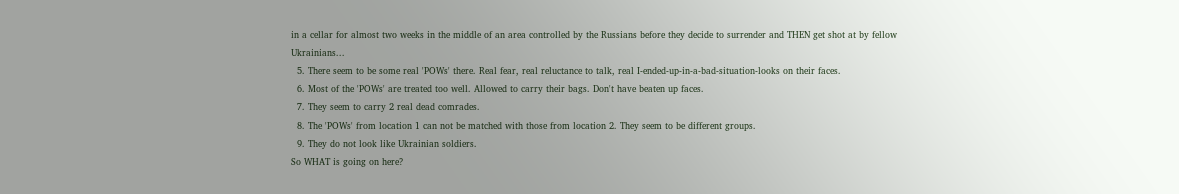in a cellar for almost two weeks in the middle of an area controlled by the Russians before they decide to surrender and THEN get shot at by fellow Ukrainians...
  5. There seem to be some real 'POWs' there. Real fear, real reluctance to talk, real I-ended-up-in-a-bad-situation-looks on their faces.
  6. Most of the 'POWs' are treated too well. Allowed to carry their bags. Don't have beaten up faces.
  7. They seem to carry 2 real dead comrades.
  8. The 'POWs' from location 1 can not be matched with those from location 2. They seem to be different groups.
  9. They do not look like Ukrainian soldiers.
So WHAT is going on here?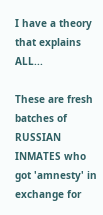I have a theory that explains ALL...

These are fresh batches of RUSSIAN INMATES who got 'amnesty' in exchange for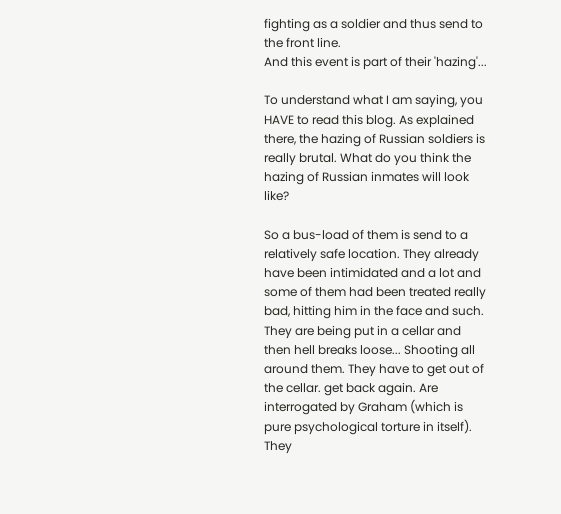fighting as a soldier and thus send to the front line.
And this event is part of their 'hazing'...

To understand what I am saying, you HAVE to read this blog. As explained there, the hazing of Russian soldiers is really brutal. What do you think the hazing of Russian inmates will look like?

So a bus-load of them is send to a relatively safe location. They already have been intimidated and a lot and some of them had been treated really bad, hitting him in the face and such. They are being put in a cellar and then hell breaks loose... Shooting all around them. They have to get out of the cellar. get back again. Are interrogated by Graham (which is pure psychological torture in itself). They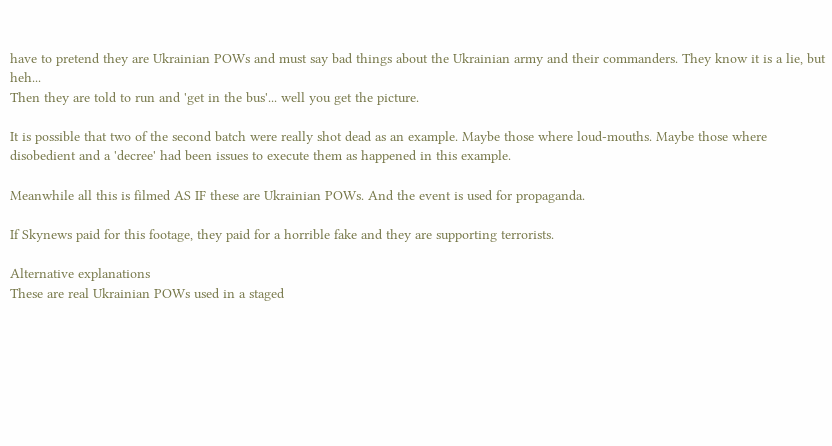have to pretend they are Ukrainian POWs and must say bad things about the Ukrainian army and their commanders. They know it is a lie, but heh...
Then they are told to run and 'get in the bus'... well you get the picture.

It is possible that two of the second batch were really shot dead as an example. Maybe those where loud-mouths. Maybe those where disobedient and a 'decree' had been issues to execute them as happened in this example.

Meanwhile all this is filmed AS IF these are Ukrainian POWs. And the event is used for propaganda.

If Skynews paid for this footage, they paid for a horrible fake and they are supporting terrorists.

Alternative explanations
These are real Ukrainian POWs used in a staged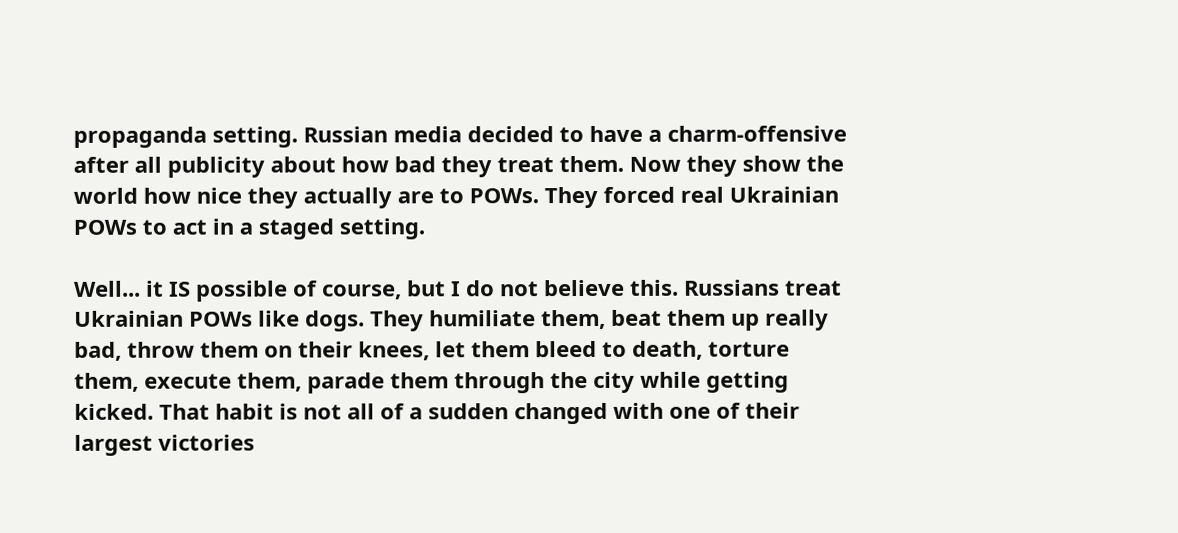propaganda setting. Russian media decided to have a charm-offensive after all publicity about how bad they treat them. Now they show the world how nice they actually are to POWs. They forced real Ukrainian POWs to act in a staged setting.

Well... it IS possible of course, but I do not believe this. Russians treat Ukrainian POWs like dogs. They humiliate them, beat them up really bad, throw them on their knees, let them bleed to death, torture them, execute them, parade them through the city while getting kicked. That habit is not all of a sudden changed with one of their largest victories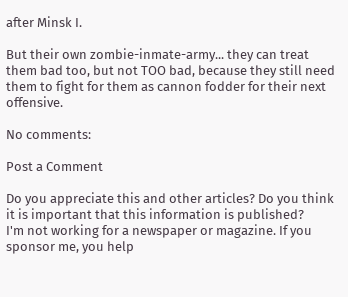after Minsk I.

But their own zombie-inmate-army... they can treat them bad too, but not TOO bad, because they still need them to fight for them as cannon fodder for their next offensive.

No comments:

Post a Comment

Do you appreciate this and other articles? Do you think it is important that this information is published?
I'm not working for a newspaper or magazine. If you sponsor me, you help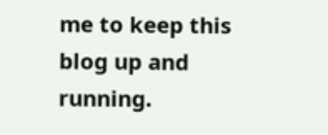me to keep this blog up and running.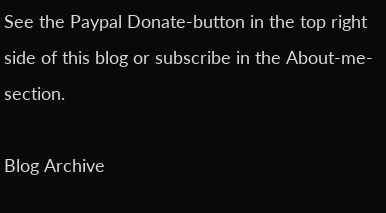See the Paypal Donate-button in the top right side of this blog or subscribe in the About-me-section.

Blog Archive